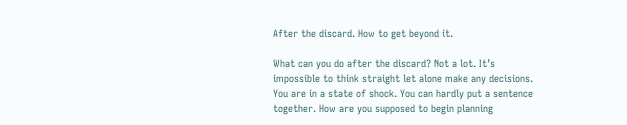After the discard. How to get beyond it.

What can you do after the discard? Not a lot. It’s impossible to think straight let alone make any decisions. You are in a state of shock. You can hardly put a sentence together. How are you supposed to begin planning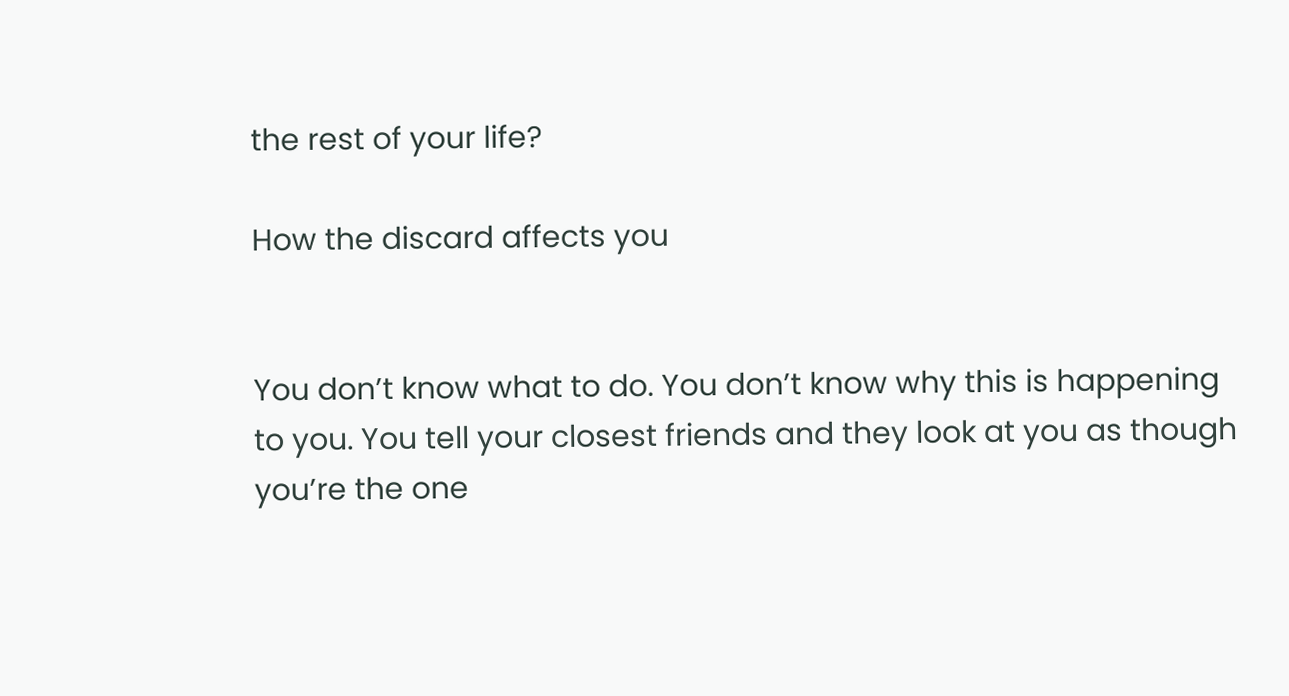the rest of your life?

How the discard affects you


You don’t know what to do. You don’t know why this is happening to you. You tell your closest friends and they look at you as though you’re the one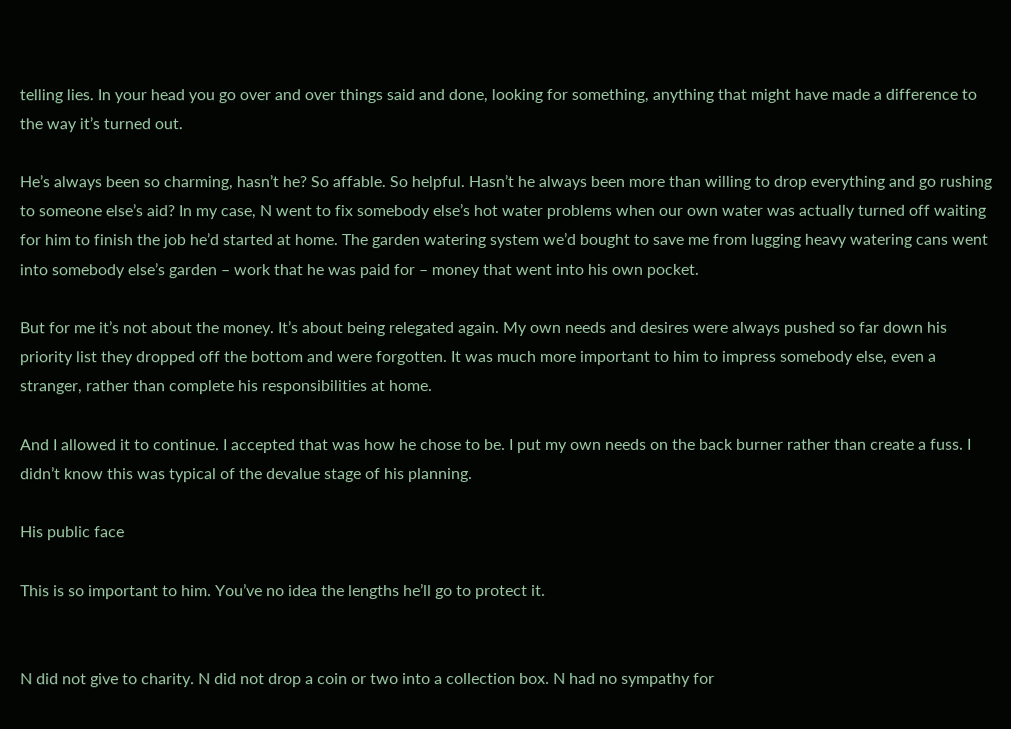telling lies. In your head you go over and over things said and done, looking for something, anything that might have made a difference to the way it’s turned out.

He’s always been so charming, hasn’t he? So affable. So helpful. Hasn’t he always been more than willing to drop everything and go rushing to someone else’s aid? In my case, N went to fix somebody else’s hot water problems when our own water was actually turned off waiting for him to finish the job he’d started at home. The garden watering system we’d bought to save me from lugging heavy watering cans went into somebody else’s garden – work that he was paid for – money that went into his own pocket.

But for me it’s not about the money. It’s about being relegated again. My own needs and desires were always pushed so far down his priority list they dropped off the bottom and were forgotten. It was much more important to him to impress somebody else, even a stranger, rather than complete his responsibilities at home.

And I allowed it to continue. I accepted that was how he chose to be. I put my own needs on the back burner rather than create a fuss. I didn’t know this was typical of the devalue stage of his planning.

His public face

This is so important to him. You’ve no idea the lengths he’ll go to protect it.


N did not give to charity. N did not drop a coin or two into a collection box. N had no sympathy for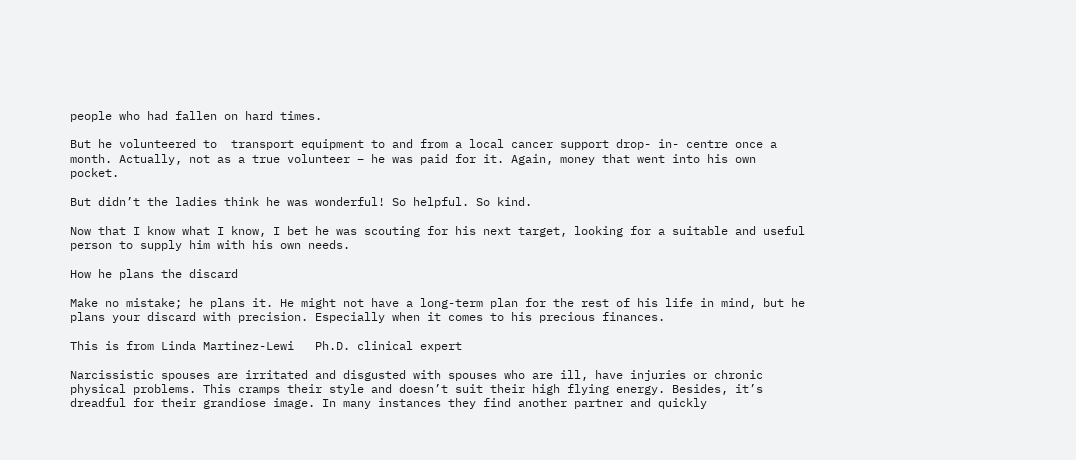people who had fallen on hard times.

But he volunteered to  transport equipment to and from a local cancer support drop- in- centre once a month. Actually, not as a true volunteer – he was paid for it. Again, money that went into his own pocket.

But didn’t the ladies think he was wonderful! So helpful. So kind.

Now that I know what I know, I bet he was scouting for his next target, looking for a suitable and useful person to supply him with his own needs.

How he plans the discard

Make no mistake; he plans it. He might not have a long-term plan for the rest of his life in mind, but he plans your discard with precision. Especially when it comes to his precious finances.

This is from Linda Martinez-Lewi   Ph.D. clinical expert

Narcissistic spouses are irritated and disgusted with spouses who are ill, have injuries or chronic physical problems. This cramps their style and doesn’t suit their high flying energy. Besides, it’s dreadful for their grandiose image. In many instances they find another partner and quickly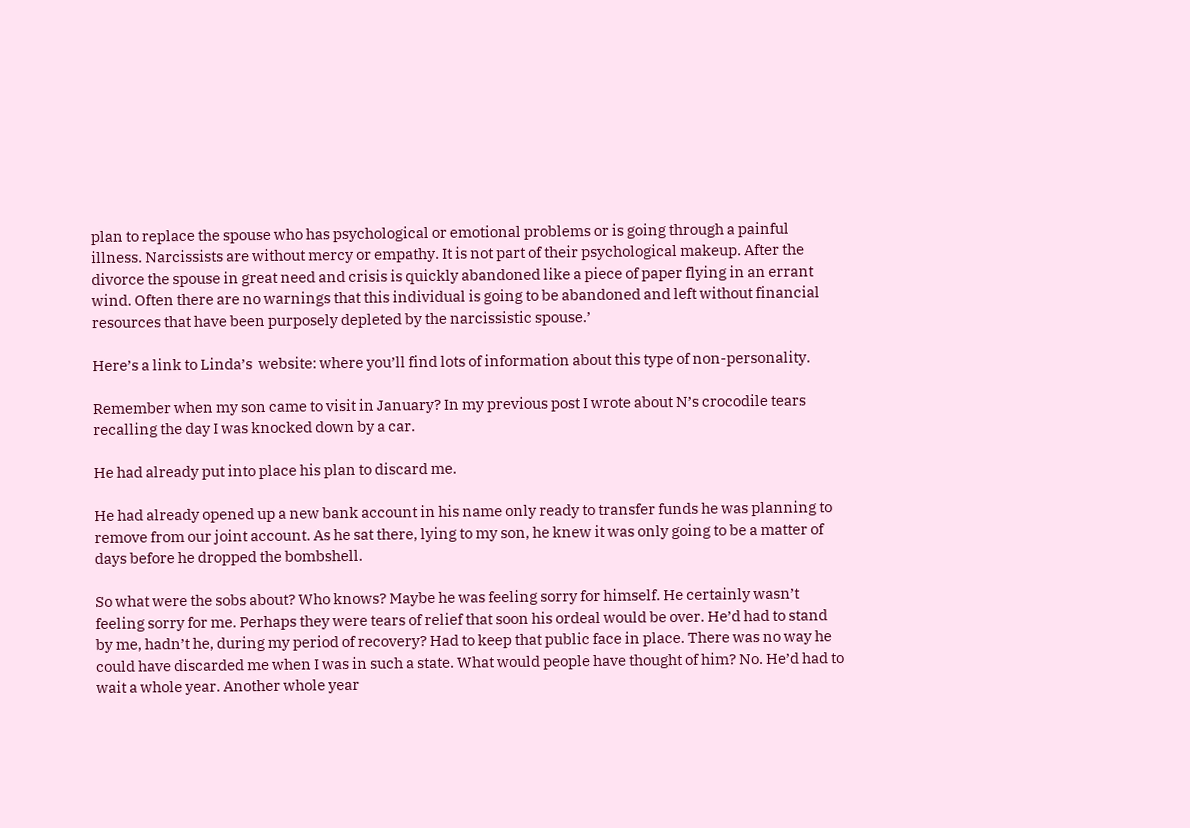plan to replace the spouse who has psychological or emotional problems or is going through a painful illness. Narcissists are without mercy or empathy. It is not part of their psychological makeup. After the divorce the spouse in great need and crisis is quickly abandoned like a piece of paper flying in an errant wind. Often there are no warnings that this individual is going to be abandoned and left without financial resources that have been purposely depleted by the narcissistic spouse.’

Here’s a link to Linda’s  website: where you’ll find lots of information about this type of non-personality.

Remember when my son came to visit in January? In my previous post I wrote about N’s crocodile tears recalling the day I was knocked down by a car.

He had already put into place his plan to discard me.

He had already opened up a new bank account in his name only ready to transfer funds he was planning to remove from our joint account. As he sat there, lying to my son, he knew it was only going to be a matter of days before he dropped the bombshell.

So what were the sobs about? Who knows? Maybe he was feeling sorry for himself. He certainly wasn’t feeling sorry for me. Perhaps they were tears of relief that soon his ordeal would be over. He’d had to stand by me, hadn’t he, during my period of recovery? Had to keep that public face in place. There was no way he could have discarded me when I was in such a state. What would people have thought of him? No. He’d had to wait a whole year. Another whole year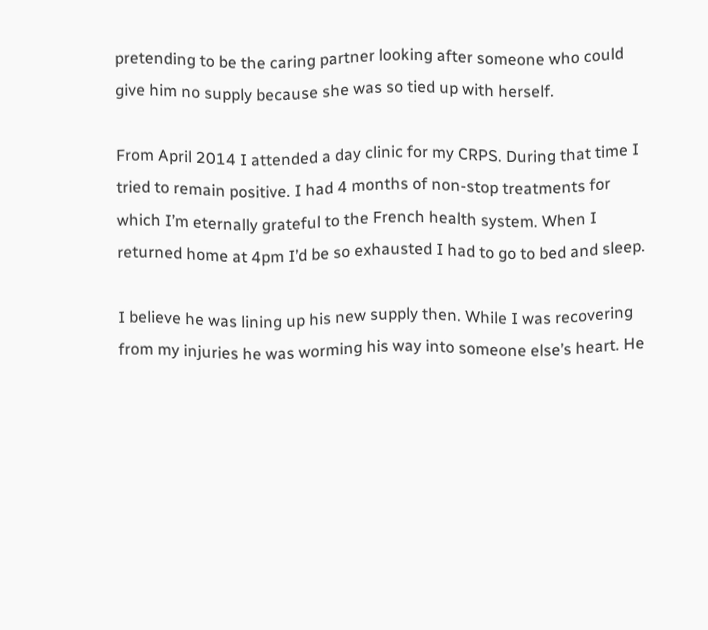pretending to be the caring partner looking after someone who could give him no supply because she was so tied up with herself.

From April 2014 I attended a day clinic for my CRPS. During that time I tried to remain positive. I had 4 months of non-stop treatments for which I’m eternally grateful to the French health system. When I returned home at 4pm I’d be so exhausted I had to go to bed and sleep.

I believe he was lining up his new supply then. While I was recovering from my injuries he was worming his way into someone else’s heart. He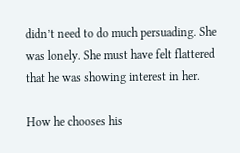didn’t need to do much persuading. She was lonely. She must have felt flattered that he was showing interest in her.

How he chooses his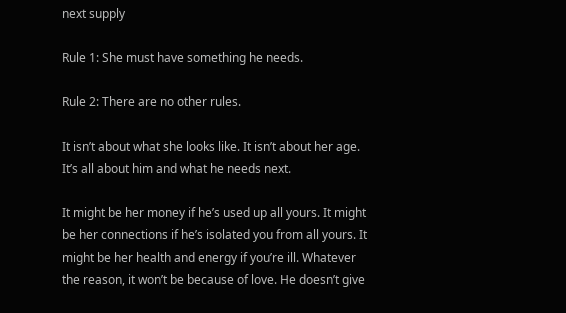next supply

Rule 1: She must have something he needs.

Rule 2: There are no other rules.

It isn’t about what she looks like. It isn’t about her age. It’s all about him and what he needs next.

It might be her money if he’s used up all yours. It might be her connections if he’s isolated you from all yours. It might be her health and energy if you’re ill. Whatever the reason, it won’t be because of love. He doesn’t give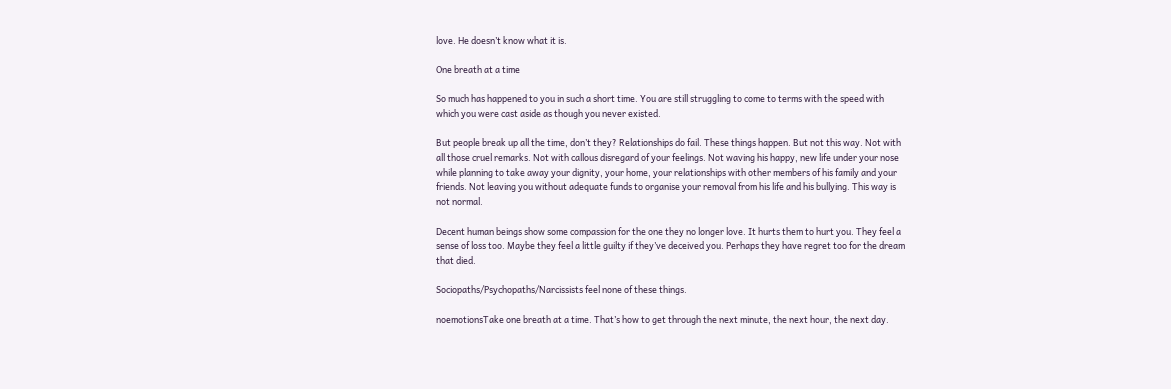love. He doesn’t know what it is.

One breath at a time

So much has happened to you in such a short time. You are still struggling to come to terms with the speed with which you were cast aside as though you never existed.

But people break up all the time, don’t they? Relationships do fail. These things happen. But not this way. Not with all those cruel remarks. Not with callous disregard of your feelings. Not waving his happy, new life under your nose while planning to take away your dignity, your home, your relationships with other members of his family and your friends. Not leaving you without adequate funds to organise your removal from his life and his bullying. This way is not normal.

Decent human beings show some compassion for the one they no longer love. It hurts them to hurt you. They feel a sense of loss too. Maybe they feel a little guilty if they’ve deceived you. Perhaps they have regret too for the dream that died.

Sociopaths/Psychopaths/Narcissists feel none of these things.

noemotionsTake one breath at a time. That’s how to get through the next minute, the next hour, the next day.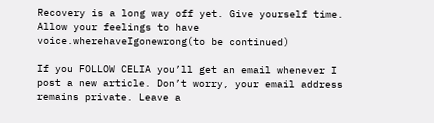Recovery is a long way off yet. Give yourself time. Allow your feelings to have voice.wherehaveIgonewrong(to be continued)

If you FOLLOW CELIA you’ll get an email whenever I post a new article. Don’t worry, your email address remains private. Leave a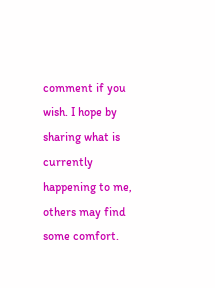comment if you wish. I hope by sharing what is currently happening to me, others may find some comfort.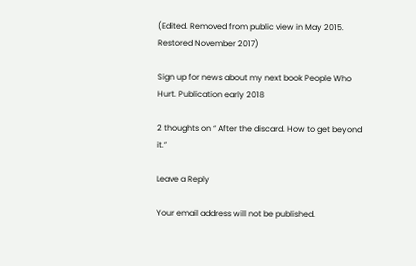(Edited. Removed from public view in May 2015. Restored November 2017)

Sign up for news about my next book People Who Hurt. Publication early 2018

2 thoughts on “ After the discard. How to get beyond it.”

Leave a Reply

Your email address will not be published.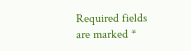Required fields are marked *